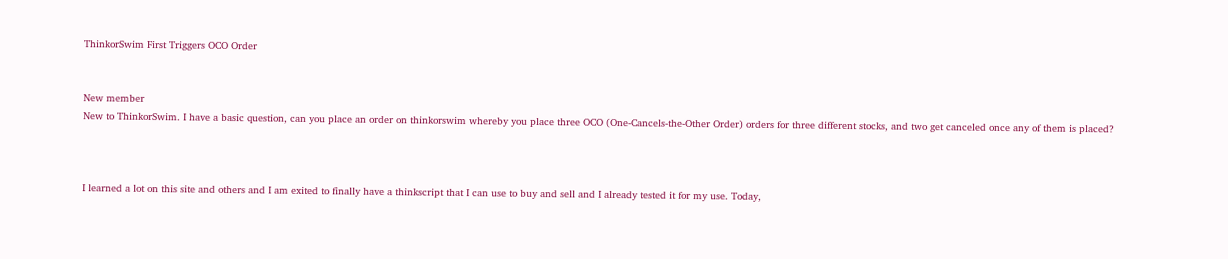ThinkorSwim First Triggers OCO Order


New member
New to ThinkorSwim. I have a basic question, can you place an order on thinkorswim whereby you place three OCO (One-Cancels-the-Other Order) orders for three different stocks, and two get canceled once any of them is placed?



I learned a lot on this site and others and I am exited to finally have a thinkscript that I can use to buy and sell and I already tested it for my use. Today,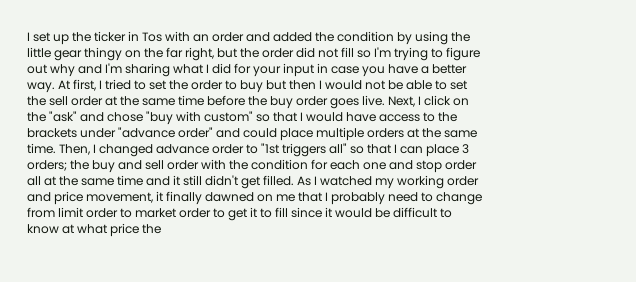I set up the ticker in Tos with an order and added the condition by using the little gear thingy on the far right, but the order did not fill so I'm trying to figure out why and I'm sharing what I did for your input in case you have a better way. At first, I tried to set the order to buy but then I would not be able to set the sell order at the same time before the buy order goes live. Next, I click on the "ask" and chose "buy with custom" so that I would have access to the brackets under "advance order" and could place multiple orders at the same time. Then, I changed advance order to "1st triggers all" so that I can place 3 orders; the buy and sell order with the condition for each one and stop order all at the same time and it still didn't get filled. As I watched my working order and price movement, it finally dawned on me that I probably need to change from limit order to market order to get it to fill since it would be difficult to know at what price the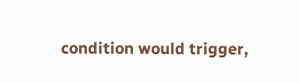condition would trigger,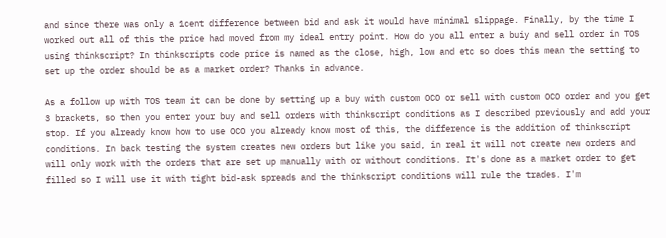and since there was only a 1cent difference between bid and ask it would have minimal slippage. Finally, by the time I worked out all of this the price had moved from my ideal entry point. How do you all enter a buiy and sell order in TOS using thinkscript? In thinkscripts code price is named as the close, high, low and etc so does this mean the setting to set up the order should be as a market order? Thanks in advance.

As a follow up with TOS team it can be done by setting up a buy with custom OCO or sell with custom OCO order and you get 3 brackets, so then you enter your buy and sell orders with thinkscript conditions as I described previously and add your stop. If you already know how to use OCO you already know most of this, the difference is the addition of thinkscript conditions. In back testing the system creates new orders but like you said, in real it will not create new orders and will only work with the orders that are set up manually with or without conditions. It's done as a market order to get filled so I will use it with tight bid-ask spreads and the thinkscript conditions will rule the trades. I'm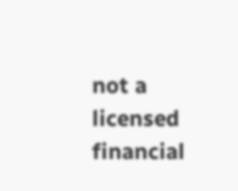not a licensed financial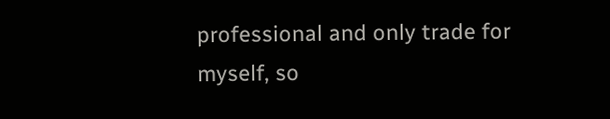professional and only trade for myself, so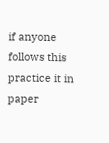if anyone follows this practice it in paper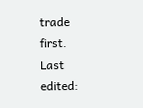trade first.
Last edited: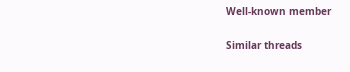Well-known member

Similar threads